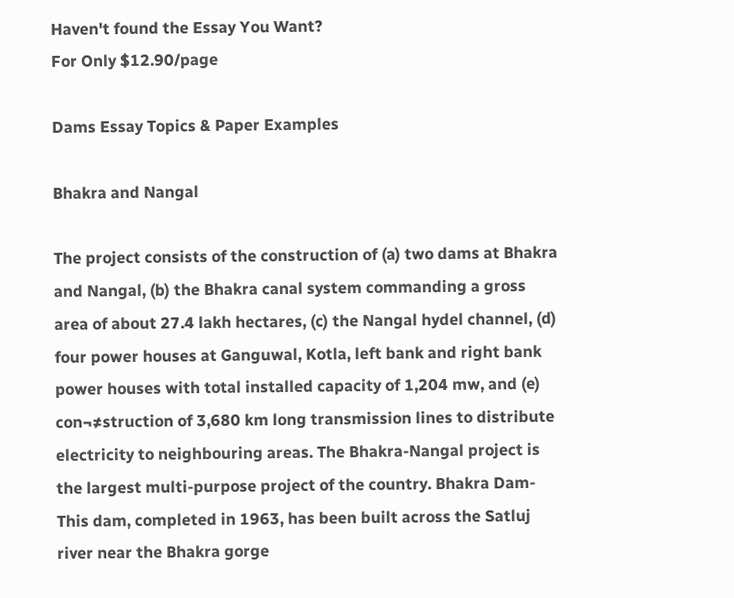Haven't found the Essay You Want?
For Only $12.90/page

Dams Essay Topics & Paper Examples

Bhakra and Nangal

The project consists of the construction of (a) two dams at Bhakra and Nangal, (b) the Bhakra canal system commanding a gross area of about 27.4 lakh hectares, (c) the Nangal hydel channel, (d) four power houses at Ganguwal, Kotla, left bank and right bank power houses with total installed capacity of 1,204 mw, and (e) con¬≠struction of 3,680 km long transmission lines to distribute electricity to neighbouring areas. The Bhakra-Nangal project is the largest multi-purpose project of the country. Bhakra Dam-This dam, completed in 1963, has been built across the Satluj river near the Bhakra gorge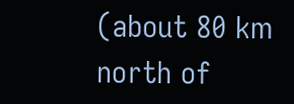(about 80 km north of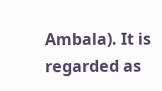Ambala). It is regarded as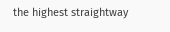the highest straightway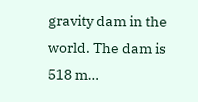gravity dam in the world. The dam is 518 m…